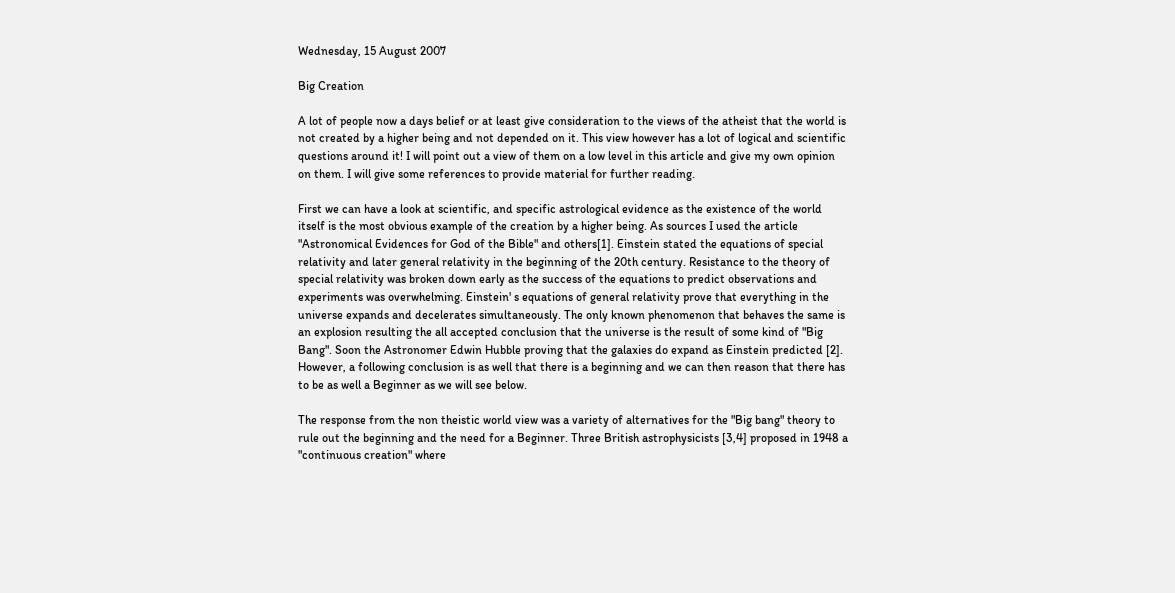Wednesday, 15 August 2007

Big Creation

A lot of people now a days belief or at least give consideration to the views of the atheist that the world is not created by a higher being and not depended on it. This view however has a lot of logical and scientific questions around it! I will point out a view of them on a low level in this article and give my own opinion on them. I will give some references to provide material for further reading.

First we can have a look at scientific, and specific astrological evidence as the existence of the world itself is the most obvious example of the creation by a higher being. As sources I used the article "Astronomical Evidences for God of the Bible" and others[1]. Einstein stated the equations of special relativity and later general relativity in the beginning of the 20th century. Resistance to the theory of special relativity was broken down early as the success of the equations to predict observations and experiments was overwhelming. Einstein' s equations of general relativity prove that everything in the universe expands and decelerates simultaneously. The only known phenomenon that behaves the same is an explosion resulting the all accepted conclusion that the universe is the result of some kind of "Big Bang". Soon the Astronomer Edwin Hubble proving that the galaxies do expand as Einstein predicted [2]. However, a following conclusion is as well that there is a beginning and we can then reason that there has to be as well a Beginner as we will see below.

The response from the non theistic world view was a variety of alternatives for the "Big bang" theory to rule out the beginning and the need for a Beginner. Three British astrophysicists [3,4] proposed in 1948 a "continuous creation" where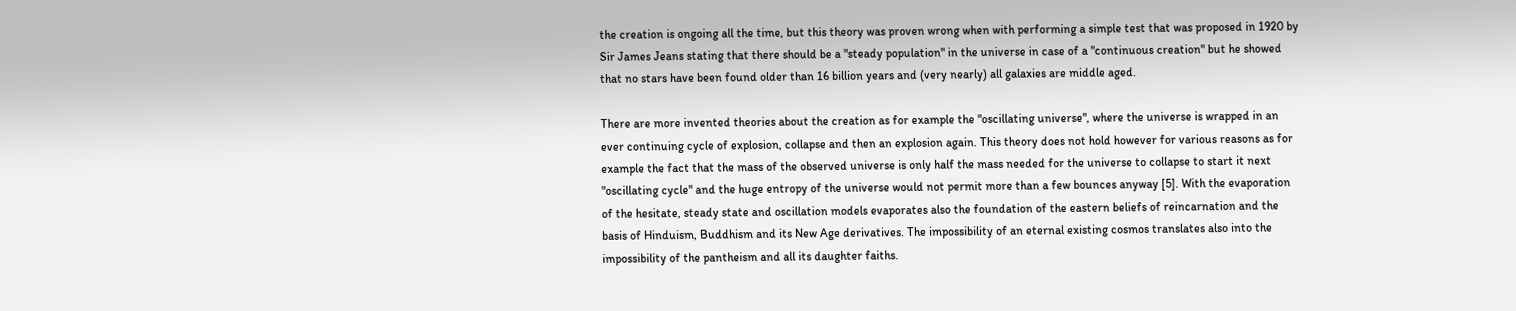the creation is ongoing all the time, but this theory was proven wrong when with performing a simple test that was proposed in 1920 by Sir James Jeans stating that there should be a "steady population" in the universe in case of a "continuous creation" but he showed that no stars have been found older than 16 billion years and (very nearly) all galaxies are middle aged.

There are more invented theories about the creation as for example the "oscillating universe", where the universe is wrapped in an ever continuing cycle of explosion, collapse and then an explosion again. This theory does not hold however for various reasons as for example the fact that the mass of the observed universe is only half the mass needed for the universe to collapse to start it next "oscillating cycle" and the huge entropy of the universe would not permit more than a few bounces anyway [5]. With the evaporation of the hesitate, steady state and oscillation models evaporates also the foundation of the eastern beliefs of reincarnation and the basis of Hinduism, Buddhism and its New Age derivatives. The impossibility of an eternal existing cosmos translates also into the impossibility of the pantheism and all its daughter faiths.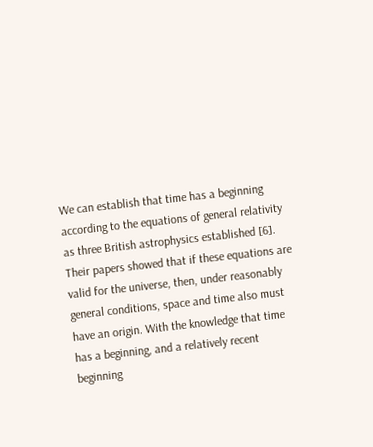We can establish that time has a beginning according to the equations of general relativity as three British astrophysics established [6]. Their papers showed that if these equations are valid for the universe, then, under reasonably general conditions, space and time also must have an origin. With the knowledge that time has a beginning, and a relatively recent beginning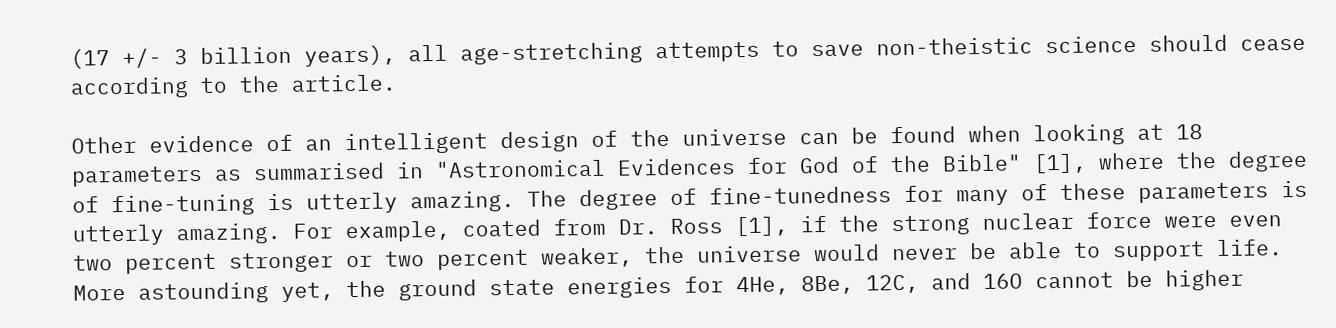(17 +/- 3 billion years), all age-stretching attempts to save non-theistic science should cease according to the article.

Other evidence of an intelligent design of the universe can be found when looking at 18 parameters as summarised in "Astronomical Evidences for God of the Bible" [1], where the degree of fine-tuning is utterly amazing. The degree of fine-tunedness for many of these parameters is utterly amazing. For example, coated from Dr. Ross [1], if the strong nuclear force were even two percent stronger or two percent weaker, the universe would never be able to support life. More astounding yet, the ground state energies for 4He, 8Be, 12C, and 16O cannot be higher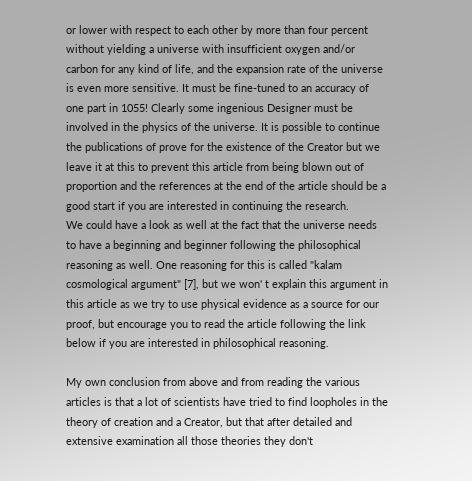or lower with respect to each other by more than four percent without yielding a universe with insufficient oxygen and/or carbon for any kind of life, and the expansion rate of the universe is even more sensitive. It must be fine-tuned to an accuracy of one part in 1055! Clearly some ingenious Designer must be involved in the physics of the universe. It is possible to continue the publications of prove for the existence of the Creator but we leave it at this to prevent this article from being blown out of proportion and the references at the end of the article should be a good start if you are interested in continuing the research.
We could have a look as well at the fact that the universe needs to have a beginning and beginner following the philosophical reasoning as well. One reasoning for this is called "kalam cosmological argument" [7], but we won' t explain this argument in this article as we try to use physical evidence as a source for our proof, but encourage you to read the article following the link below if you are interested in philosophical reasoning.

My own conclusion from above and from reading the various articles is that a lot of scientists have tried to find loopholes in the theory of creation and a Creator, but that after detailed and extensive examination all those theories they don't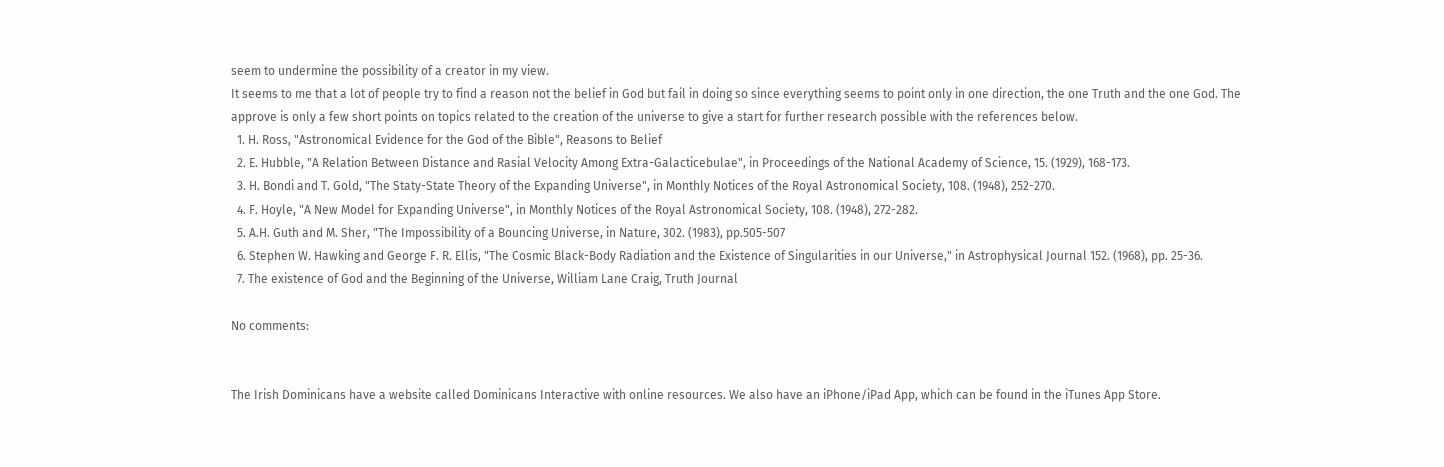seem to undermine the possibility of a creator in my view.
It seems to me that a lot of people try to find a reason not the belief in God but fail in doing so since everything seems to point only in one direction, the one Truth and the one God. The approve is only a few short points on topics related to the creation of the universe to give a start for further research possible with the references below.
  1. H. Ross, "Astronomical Evidence for the God of the Bible", Reasons to Belief
  2. E. Hubble, "A Relation Between Distance and Rasial Velocity Among Extra-Galacticebulae", in Proceedings of the National Academy of Science, 15. (1929), 168-173.
  3. H. Bondi and T. Gold, "The Staty-State Theory of the Expanding Universe", in Monthly Notices of the Royal Astronomical Society, 108. (1948), 252-270.
  4. F. Hoyle, "A New Model for Expanding Universe", in Monthly Notices of the Royal Astronomical Society, 108. (1948), 272-282.
  5. A.H. Guth and M. Sher, "The Impossibility of a Bouncing Universe, in Nature, 302. (1983), pp.505-507
  6. Stephen W. Hawking and George F. R. Ellis, "The Cosmic Black-Body Radiation and the Existence of Singularities in our Universe," in Astrophysical Journal 152. (1968), pp. 25-36.
  7. The existence of God and the Beginning of the Universe, William Lane Craig, Truth Journal

No comments:


The Irish Dominicans have a website called Dominicans Interactive with online resources. We also have an iPhone/iPad App, which can be found in the iTunes App Store.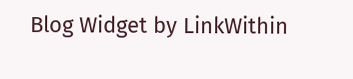Blog Widget by LinkWithin